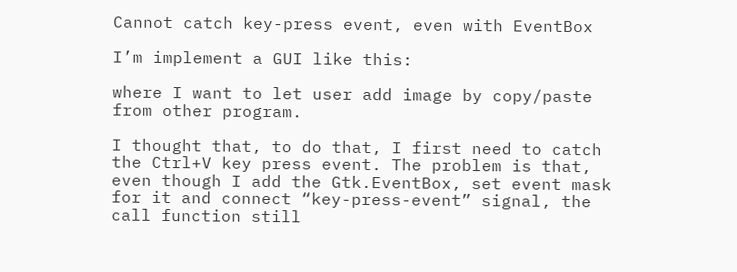Cannot catch key-press event, even with EventBox

I’m implement a GUI like this:

where I want to let user add image by copy/paste from other program.

I thought that, to do that, I first need to catch the Ctrl+V key press event. The problem is that, even though I add the Gtk.EventBox, set event mask for it and connect “key-press-event” signal, the call function still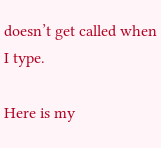doesn’t get called when I type.

Here is my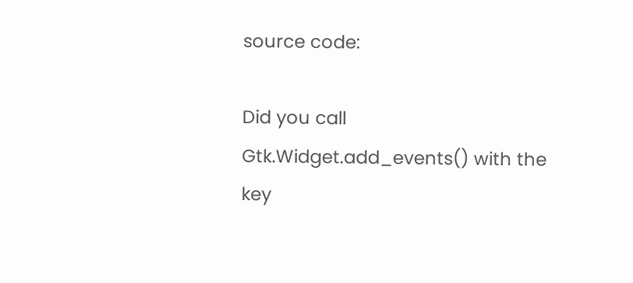source code:

Did you call Gtk.Widget.add_events() with the key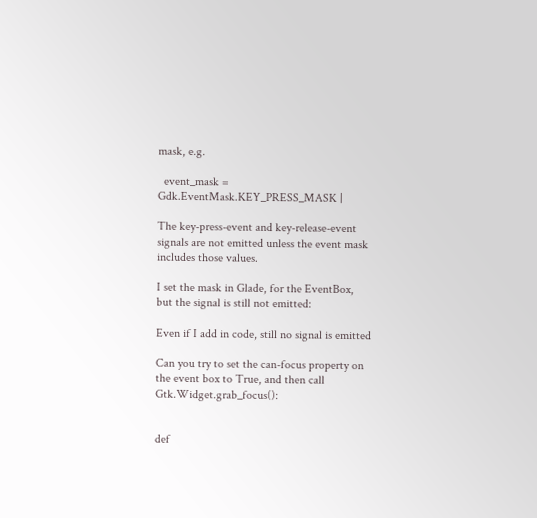mask, e.g.

  event_mask = Gdk.EventMask.KEY_PRESS_MASK |

The key-press-event and key-release-event signals are not emitted unless the event mask includes those values.

I set the mask in Glade, for the EventBox, but the signal is still not emitted:

Even if I add in code, still no signal is emitted

Can you try to set the can-focus property on the event box to True, and then call Gtk.Widget.grab_focus():


def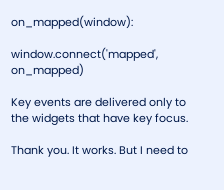on_mapped(window):

window.connect('mapped', on_mapped)

Key events are delivered only to the widgets that have key focus.

Thank you. It works. But I need to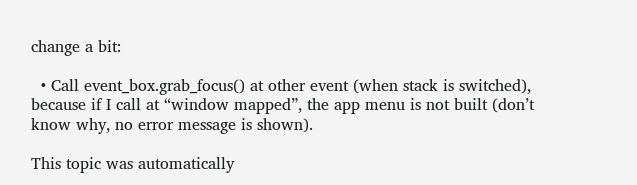change a bit:

  • Call event_box.grab_focus() at other event (when stack is switched), because if I call at “window mapped”, the app menu is not built (don’t know why, no error message is shown).

This topic was automatically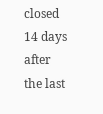closed 14 days after the last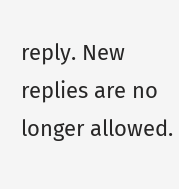reply. New replies are no longer allowed.